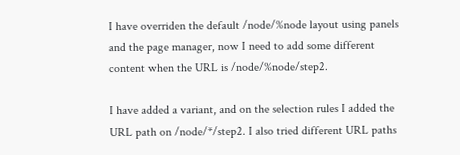I have overriden the default /node/%node layout using panels and the page manager, now I need to add some different content when the URL is /node/%node/step2.

I have added a variant, and on the selection rules I added the URL path on /node/*/step2. I also tried different URL paths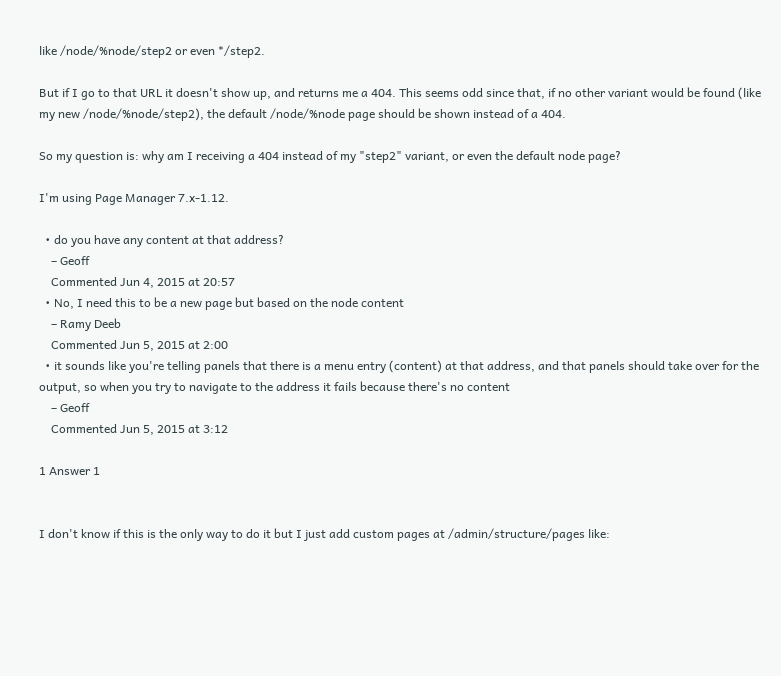like /node/%node/step2 or even */step2.

But if I go to that URL it doesn't show up, and returns me a 404. This seems odd since that, if no other variant would be found (like my new /node/%node/step2), the default /node/%node page should be shown instead of a 404.

So my question is: why am I receiving a 404 instead of my "step2" variant, or even the default node page?

I'm using Page Manager 7.x-1.12.

  • do you have any content at that address?
    – Geoff
    Commented Jun 4, 2015 at 20:57
  • No, I need this to be a new page but based on the node content
    – Ramy Deeb
    Commented Jun 5, 2015 at 2:00
  • it sounds like you're telling panels that there is a menu entry (content) at that address, and that panels should take over for the output, so when you try to navigate to the address it fails because there's no content
    – Geoff
    Commented Jun 5, 2015 at 3:12

1 Answer 1


I don't know if this is the only way to do it but I just add custom pages at /admin/structure/pages like: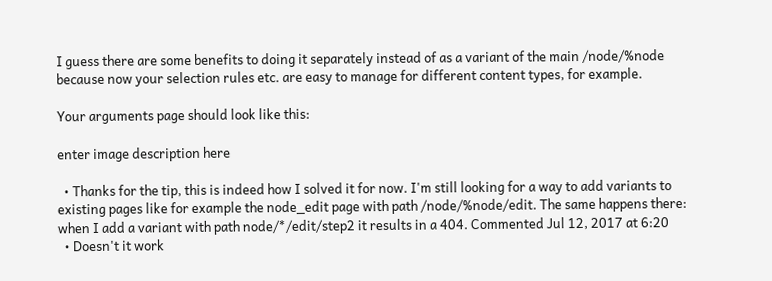I guess there are some benefits to doing it separately instead of as a variant of the main /node/%node because now your selection rules etc. are easy to manage for different content types, for example.

Your arguments page should look like this:

enter image description here

  • Thanks for the tip, this is indeed how I solved it for now. I'm still looking for a way to add variants to existing pages like for example the node_edit page with path /node/%node/edit. The same happens there: when I add a variant with path node/*/edit/step2 it results in a 404. Commented Jul 12, 2017 at 6:20
  • Doesn't it work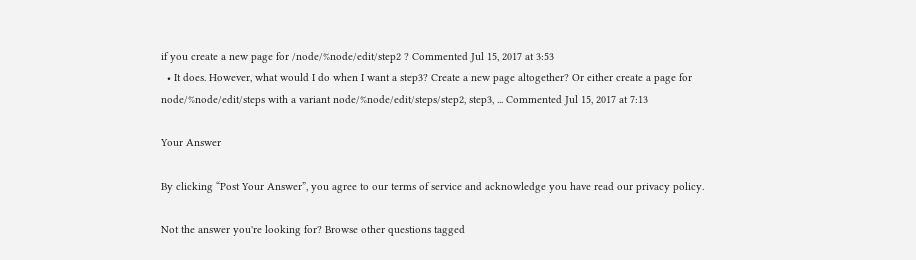if you create a new page for /node/%node/edit/step2 ? Commented Jul 15, 2017 at 3:53
  • It does. However, what would I do when I want a step3? Create a new page altogether? Or either create a page for node/%node/edit/steps with a variant node/%node/edit/steps/step2, step3, ... Commented Jul 15, 2017 at 7:13

Your Answer

By clicking “Post Your Answer”, you agree to our terms of service and acknowledge you have read our privacy policy.

Not the answer you're looking for? Browse other questions tagged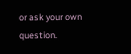or ask your own question.